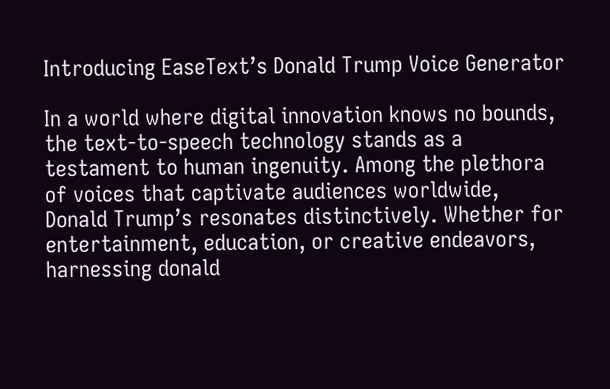Introducing EaseText’s Donald Trump Voice Generator

In a world where digital innovation knows no bounds, the text-to-speech technology stands as a testament to human ingenuity. Among the plethora of voices that captivate audiences worldwide, Donald Trump’s resonates distinctively. Whether for entertainment, education, or creative endeavors, harnessing donald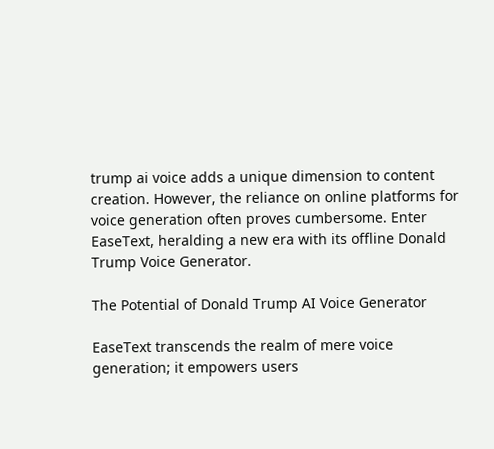trump ai voice adds a unique dimension to content creation. However, the reliance on online platforms for voice generation often proves cumbersome. Enter EaseText, heralding a new era with its offline Donald Trump Voice Generator.

The Potential of Donald Trump AI Voice Generator

EaseText transcends the realm of mere voice generation; it empowers users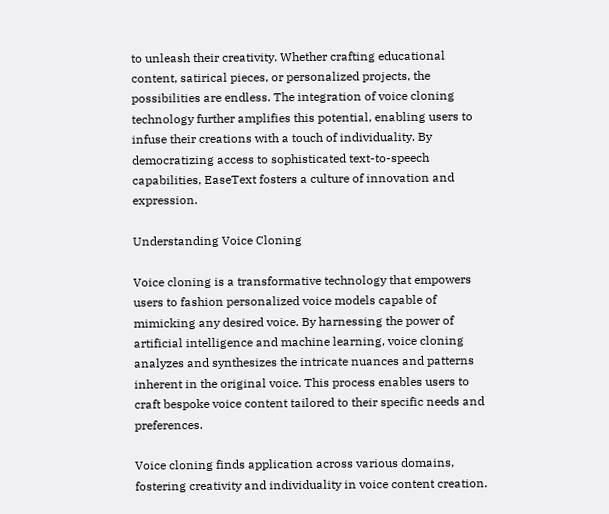to unleash their creativity. Whether crafting educational content, satirical pieces, or personalized projects, the possibilities are endless. The integration of voice cloning technology further amplifies this potential, enabling users to infuse their creations with a touch of individuality. By democratizing access to sophisticated text-to-speech capabilities, EaseText fosters a culture of innovation and expression.

Understanding Voice Cloning

Voice cloning is a transformative technology that empowers users to fashion personalized voice models capable of mimicking any desired voice. By harnessing the power of artificial intelligence and machine learning, voice cloning analyzes and synthesizes the intricate nuances and patterns inherent in the original voice. This process enables users to craft bespoke voice content tailored to their specific needs and preferences.

Voice cloning finds application across various domains, fostering creativity and individuality in voice content creation.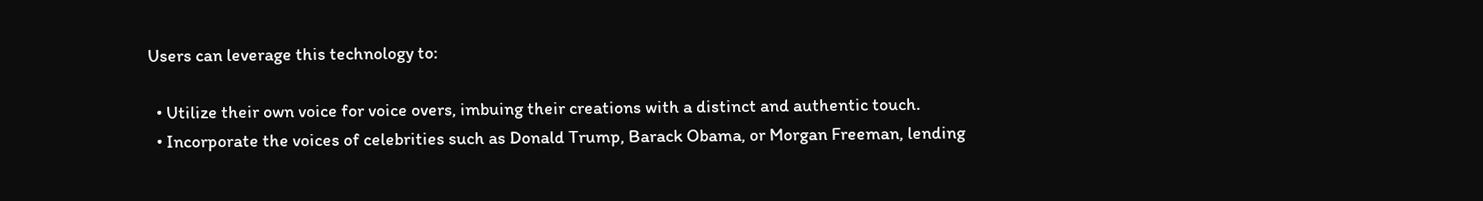Users can leverage this technology to:

  • Utilize their own voice for voice overs, imbuing their creations with a distinct and authentic touch.
  • Incorporate the voices of celebrities such as Donald Trump, Barack Obama, or Morgan Freeman, lending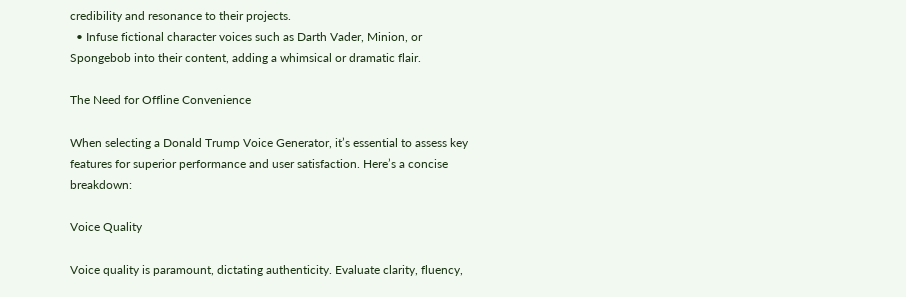credibility and resonance to their projects.
  • Infuse fictional character voices such as Darth Vader, Minion, or Spongebob into their content, adding a whimsical or dramatic flair.

The Need for Offline Convenience

When selecting a Donald Trump Voice Generator, it’s essential to assess key features for superior performance and user satisfaction. Here’s a concise breakdown:

Voice Quality

Voice quality is paramount, dictating authenticity. Evaluate clarity, fluency,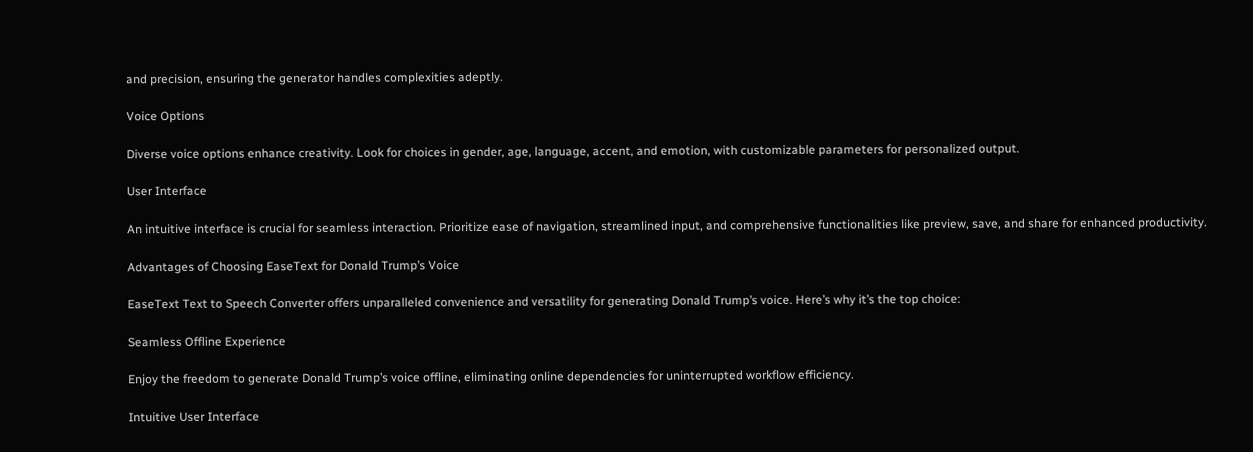and precision, ensuring the generator handles complexities adeptly.

Voice Options

Diverse voice options enhance creativity. Look for choices in gender, age, language, accent, and emotion, with customizable parameters for personalized output.

User Interface

An intuitive interface is crucial for seamless interaction. Prioritize ease of navigation, streamlined input, and comprehensive functionalities like preview, save, and share for enhanced productivity.

Advantages of Choosing EaseText for Donald Trump’s Voice

EaseText Text to Speech Converter offers unparalleled convenience and versatility for generating Donald Trump’s voice. Here’s why it’s the top choice:

Seamless Offline Experience

Enjoy the freedom to generate Donald Trump’s voice offline, eliminating online dependencies for uninterrupted workflow efficiency.

Intuitive User Interface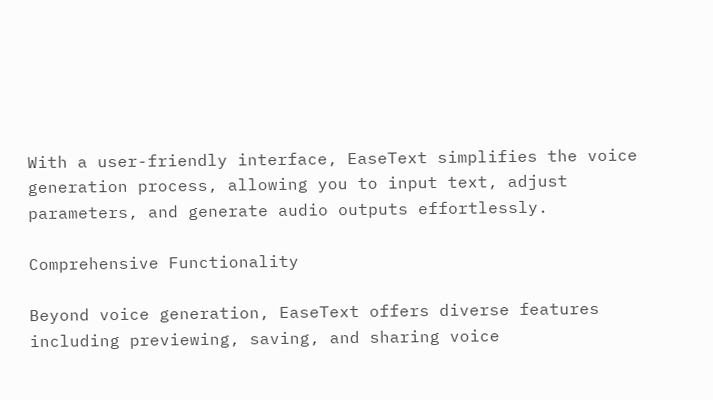With a user-friendly interface, EaseText simplifies the voice generation process, allowing you to input text, adjust parameters, and generate audio outputs effortlessly.

Comprehensive Functionality

Beyond voice generation, EaseText offers diverse features including previewing, saving, and sharing voice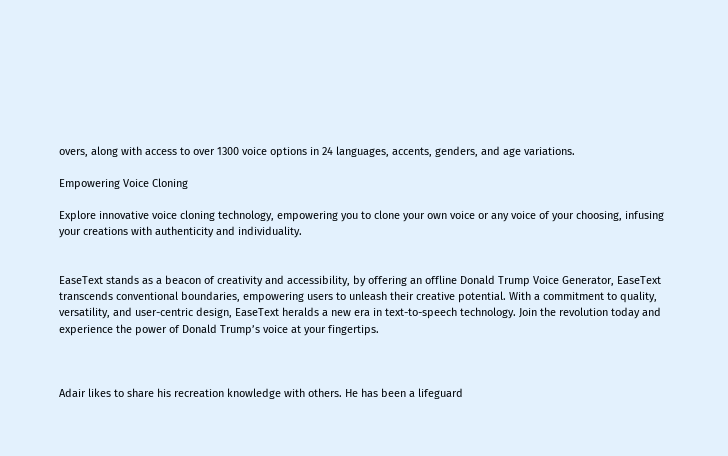overs, along with access to over 1300 voice options in 24 languages, accents, genders, and age variations.

Empowering Voice Cloning

Explore innovative voice cloning technology, empowering you to clone your own voice or any voice of your choosing, infusing your creations with authenticity and individuality.


EaseText stands as a beacon of creativity and accessibility, by offering an offline Donald Trump Voice Generator, EaseText transcends conventional boundaries, empowering users to unleash their creative potential. With a commitment to quality, versatility, and user-centric design, EaseText heralds a new era in text-to-speech technology. Join the revolution today and experience the power of Donald Trump’s voice at your fingertips.



Adair likes to share his recreation knowledge with others. He has been a lifeguard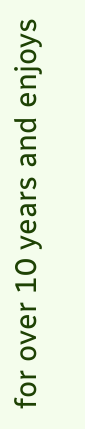for over 10 years and enjoys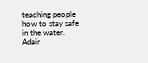teaching people how to stay safe in the water. Adair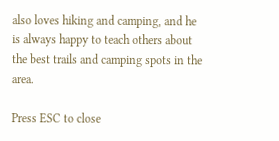also loves hiking and camping, and he is always happy to teach others about the best trails and camping spots in the area.

Press ESC to close